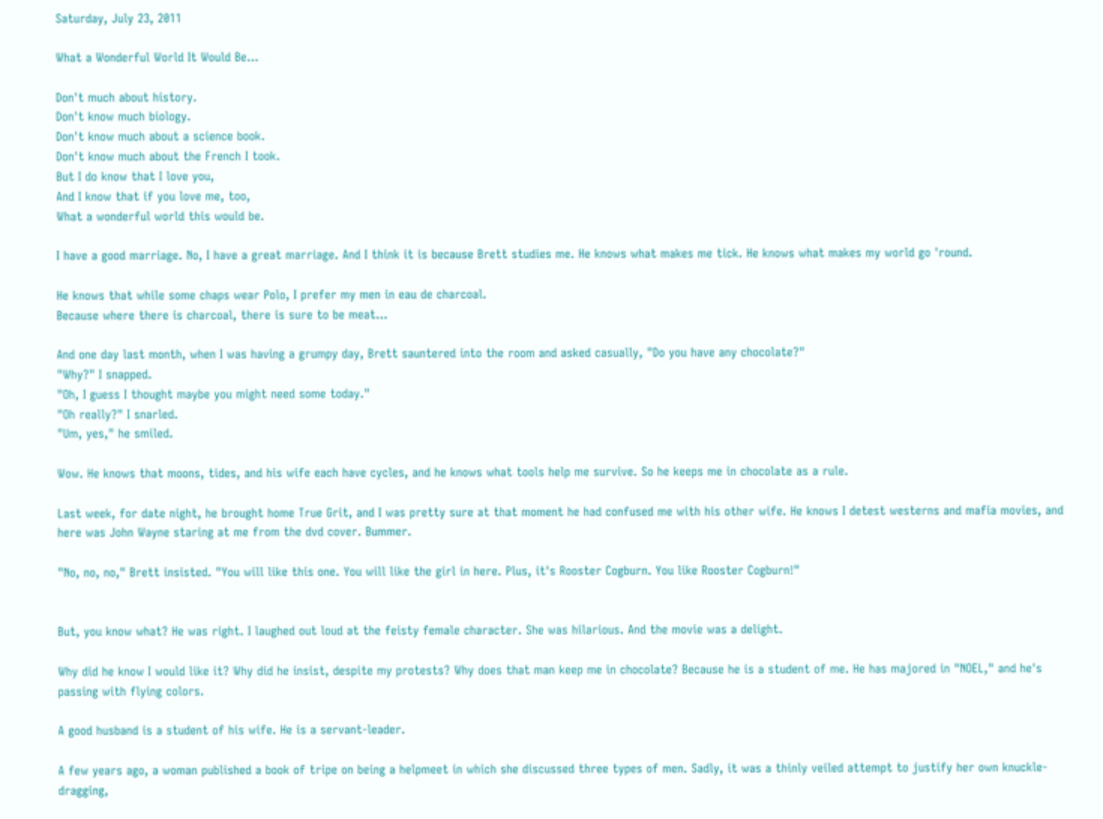Saturday, July 23, 2011

What a Wonderful World It Would Be...

Don't much about history.
Don't know much biology.
Don't know much about a science book.
Don't know much about the French I took.
But I do know that I love you,
And I know that if you love me, too,
What a wonderful world this would be.

I have a good marriage. No, I have a great marriage. And I think it is because Brett studies me. He knows what makes me tick. He knows what makes my world go 'round.

He knows that while some chaps wear Polo, I prefer my men in eau de charcoal.
Because where there is charcoal, there is sure to be meat...

And one day last month, when I was having a grumpy day, Brett sauntered into the room and asked casually, "Do you have any chocolate?"
"Why?" I snapped.
"Oh, I guess I thought maybe you might need some today."
"Oh really?" I snarled.
"Um, yes," he smiled.

Wow. He knows that moons, tides, and his wife each have cycles, and he knows what tools help me survive. So he keeps me in chocolate as a rule.

Last week, for date night, he brought home True Grit, and I was pretty sure at that moment he had confused me with his other wife. He knows I detest westerns and mafia movies, and here was John Wayne staring at me from the dvd cover. Bummer.

"No, no, no," Brett insisted. "You will like this one. You will like the girl in here. Plus, it's Rooster Cogburn. You like Rooster Cogburn!"


But, you know what? He was right. I laughed out loud at the feisty female character. She was hilarious. And the movie was a delight.

Why did he know I would like it? Why did he insist, despite my protests? Why does that man keep me in chocolate? Because he is a student of me. He has majored in "NOEL," and he's passing with flying colors.

A good husband is a student of his wife. He is a servant-leader.

A few years ago, a woman published a book of tripe on being a helpmeet in which she discussed three types of men. Sadly, it was a thinly veiled attempt to justify her own knuckle-dragging,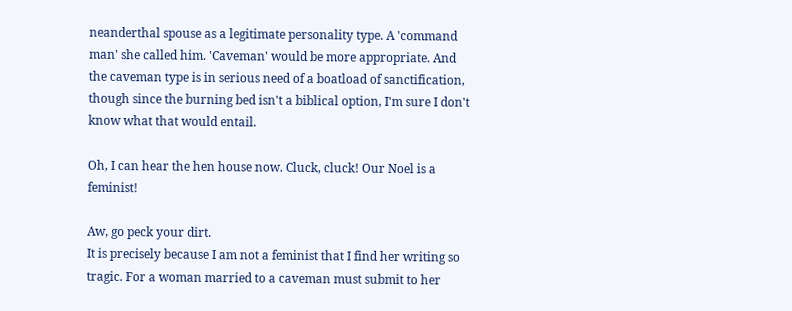neanderthal spouse as a legitimate personality type. A 'command man' she called him. 'Caveman' would be more appropriate. And the caveman type is in serious need of a boatload of sanctification, though since the burning bed isn't a biblical option, I'm sure I don't know what that would entail.

Oh, I can hear the hen house now. Cluck, cluck! Our Noel is a feminist!

Aw, go peck your dirt.
It is precisely because I am not a feminist that I find her writing so tragic. For a woman married to a caveman must submit to her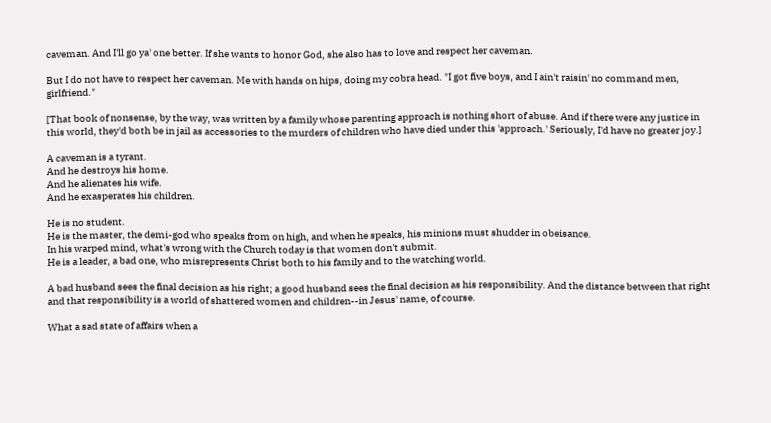caveman. And I'll go ya' one better. If she wants to honor God, she also has to love and respect her caveman.

But I do not have to respect her caveman. Me with hands on hips, doing my cobra head. "I got five boys, and I ain't raisin' no command men, girlfriend."

[That book of nonsense, by the way, was written by a family whose parenting approach is nothing short of abuse. And if there were any justice in this world, they'd both be in jail as accessories to the murders of children who have died under this 'approach.' Seriously, I'd have no greater joy.]

A caveman is a tyrant.
And he destroys his home.
And he alienates his wife.
And he exasperates his children.

He is no student.
He is the master, the demi-god who speaks from on high, and when he speaks, his minions must shudder in obeisance.
In his warped mind, what's wrong with the Church today is that women don't submit.
He is a leader, a bad one, who misrepresents Christ both to his family and to the watching world.

A bad husband sees the final decision as his right; a good husband sees the final decision as his responsibility. And the distance between that right and that responsibility is a world of shattered women and children--in Jesus' name, of course.

What a sad state of affairs when a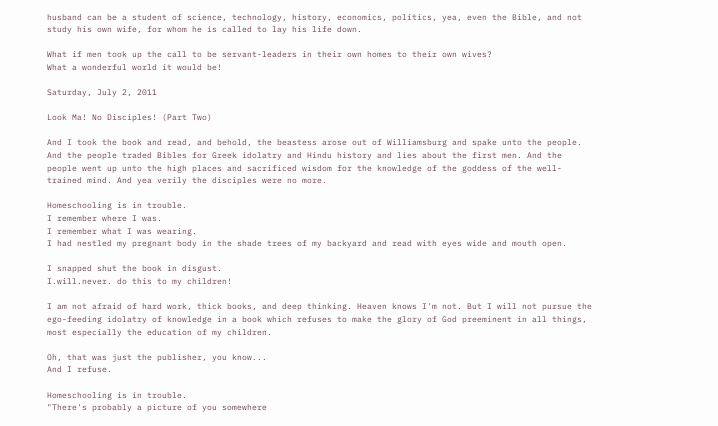husband can be a student of science, technology, history, economics, politics, yea, even the Bible, and not study his own wife, for whom he is called to lay his life down.

What if men took up the call to be servant-leaders in their own homes to their own wives?
What a wonderful world it would be!

Saturday, July 2, 2011

Look Ma! No Disciples! (Part Two)

And I took the book and read, and behold, the beastess arose out of Williamsburg and spake unto the people. And the people traded Bibles for Greek idolatry and Hindu history and lies about the first men. And the people went up unto the high places and sacrificed wisdom for the knowledge of the goddess of the well-trained mind. And yea verily the disciples were no more.

Homeschooling is in trouble.
I remember where I was.
I remember what I was wearing.
I had nestled my pregnant body in the shade trees of my backyard and read with eyes wide and mouth open.

I snapped shut the book in disgust.
I.will.never. do this to my children!

I am not afraid of hard work, thick books, and deep thinking. Heaven knows I'm not. But I will not pursue the ego-feeding idolatry of knowledge in a book which refuses to make the glory of God preeminent in all things, most especially the education of my children.

Oh, that was just the publisher, you know...
And I refuse.

Homeschooling is in trouble.
"There's probably a picture of you somewhere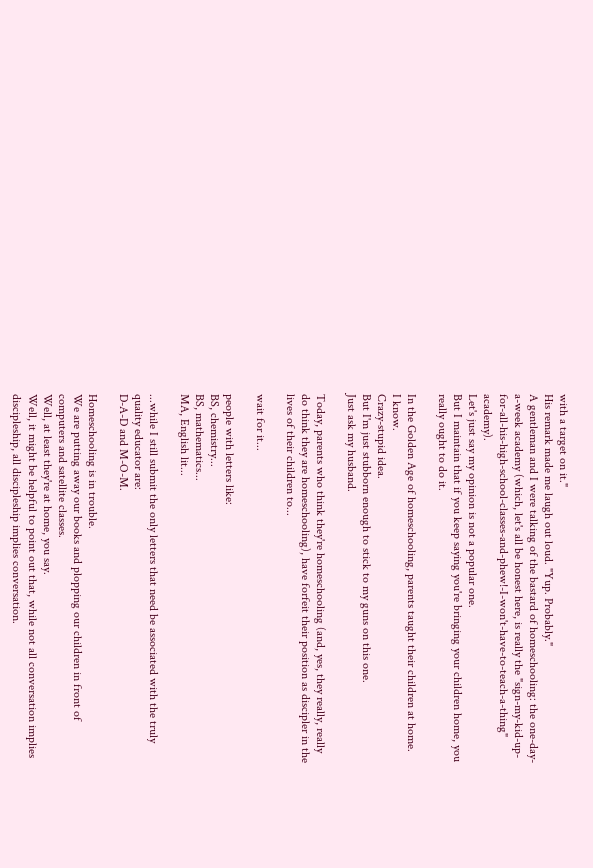with a target on it."
His remark made me laugh out loud. "Yup. Probably."
A gentleman and I were talking of the bastard of homeschooling: the one-day-a-week academy (which, let's all be honest here, is really the "sign-my-kid-up-for-all-his-high-school-classes-and-phew!-I-won't-have-to-teach-a-thing" academy).
Let's just say my opinion is not a popular one.
But I maintain that if you keep saying you're bringing your children home, you really ought to do it.

In the Golden Age of homeschooling, parents taught their children at home.
I know.
Crazy-stupid idea.
But I'm just stubborn enough to stick to my guns on this one.
Just ask my husband.

Today, parents who think they're homeschooling (and, yes, they really, really do think they are homeschooling), have forfeit their position as discipler in the lives of their children to...

wait for it...

people with letters like:
BS, chemistry...
BS, mathematics...
MA, English lit...

...while I still submit the only letters that need be associated with the truly quality educator are:
D-A-D and M-O-M.

Homeschooling is in trouble.
We are putting away our books and plopping our children in front of computers and satellite classes.
Well, at least they're at home, you say.
Well, it might be helpful to point out that, while not all conversation implies discipleship, all discipleship implies conversation.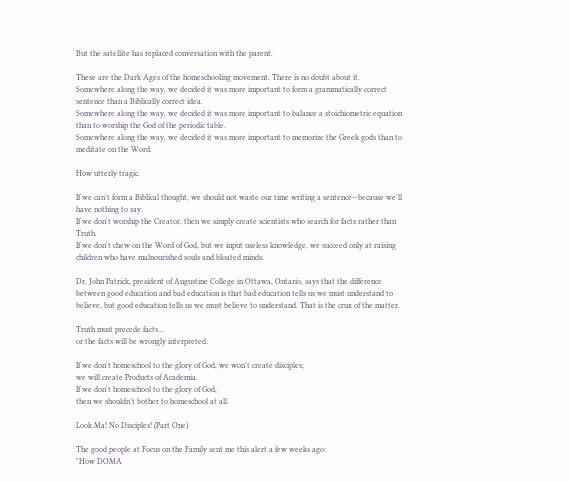But the satellite has replaced conversation with the parent.

These are the Dark Ages of the homeschooling movement. There is no doubt about it.
Somewhere along the way, we decided it was more important to form a grammatically correct sentence than a Biblically correct idea.
Somewhere along the way, we decided it was more important to balance a stoichiometric equation than to worship the God of the periodic table.
Somewhere along the way, we decided it was more important to memorize the Greek gods than to meditate on the Word.

How utterly tragic.

If we can't form a Biblical thought, we should not waste our time writing a sentence--because we'll have nothing to say.
If we don't worship the Creator, then we simply create scientists who search for facts rather than Truth.
If we don't chew on the Word of God, but we input useless knowledge, we succeed only at raising children who have malnourished souls and bloated minds.

Dr. John Patrick, president of Augustine College in Ottawa, Ontario, says that the difference between good education and bad education is that bad education tells us we must understand to believe, but good education tells us we must believe to understand. That is the crux of the matter.

Truth must precede facts...
or the facts will be wrongly interpreted.

If we don't homeschool to the glory of God, we won't create disciples;
we will create Products of Academia.
If we don't homeschool to the glory of God,
then we shouldn't bother to homeschool at all.

Look Ma! No Disciples! (Part One)

The good people at Focus on the Family sent me this alert a few weeks ago:
"How DOMA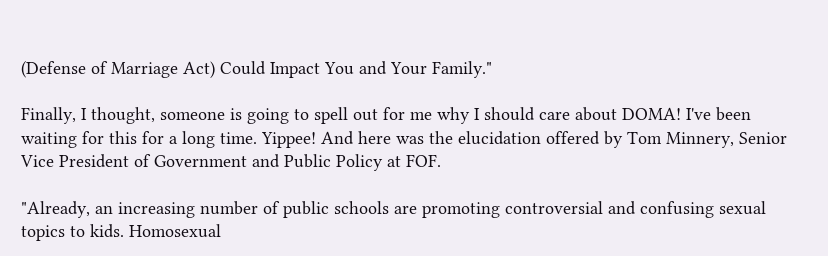(Defense of Marriage Act) Could Impact You and Your Family."

Finally, I thought, someone is going to spell out for me why I should care about DOMA! I've been waiting for this for a long time. Yippee! And here was the elucidation offered by Tom Minnery, Senior Vice President of Government and Public Policy at FOF.

"Already, an increasing number of public schools are promoting controversial and confusing sexual topics to kids. Homosexual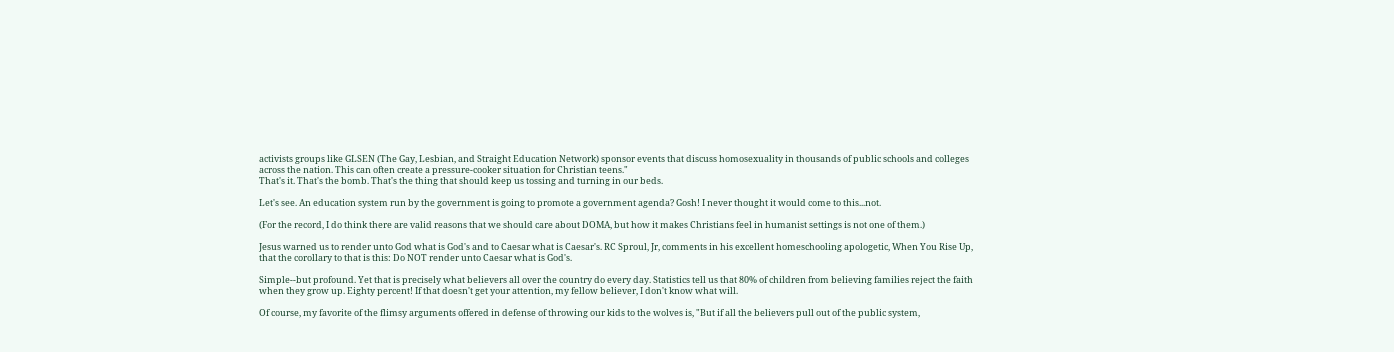activists groups like GLSEN (The Gay, Lesbian, and Straight Education Network) sponsor events that discuss homosexuality in thousands of public schools and colleges across the nation. This can often create a pressure-cooker situation for Christian teens."
That's it. That's the bomb. That's the thing that should keep us tossing and turning in our beds.

Let's see. An education system run by the government is going to promote a government agenda? Gosh! I never thought it would come to this...not.

(For the record, I do think there are valid reasons that we should care about DOMA, but how it makes Christians feel in humanist settings is not one of them.)

Jesus warned us to render unto God what is God's and to Caesar what is Caesar's. RC Sproul, Jr, comments in his excellent homeschooling apologetic, When You Rise Up, that the corollary to that is this: Do NOT render unto Caesar what is God's.

Simple--but profound. Yet that is precisely what believers all over the country do every day. Statistics tell us that 80% of children from believing families reject the faith when they grow up. Eighty percent! If that doesn't get your attention, my fellow believer, I don't know what will.

Of course, my favorite of the flimsy arguments offered in defense of throwing our kids to the wolves is, "But if all the believers pull out of the public system,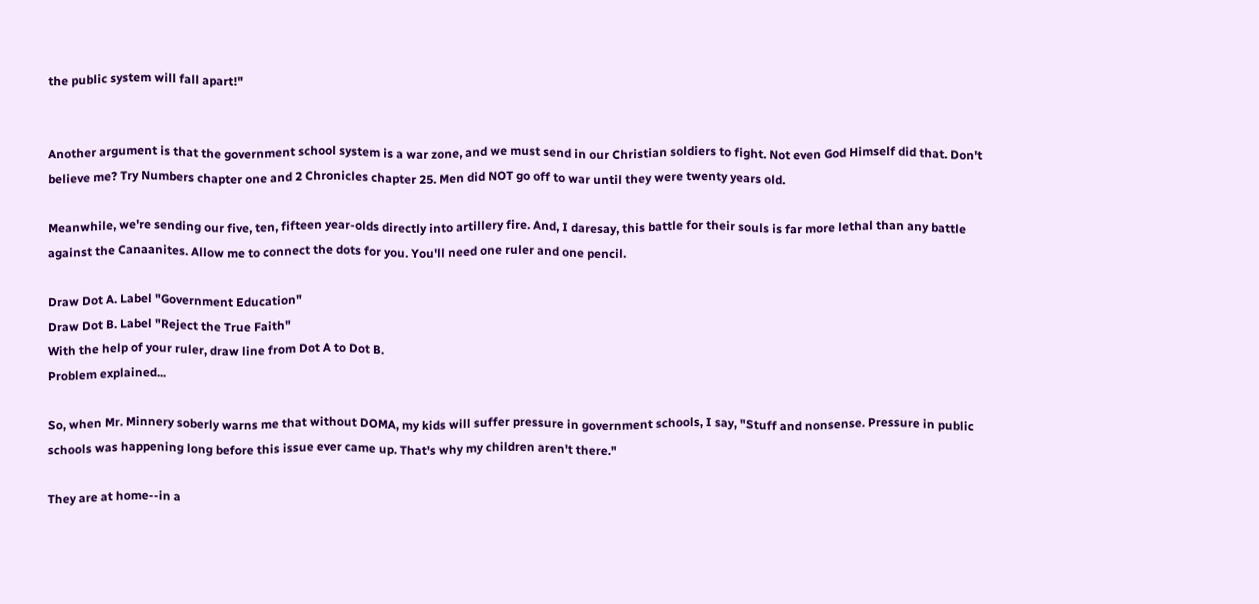the public system will fall apart!"


Another argument is that the government school system is a war zone, and we must send in our Christian soldiers to fight. Not even God Himself did that. Don't believe me? Try Numbers chapter one and 2 Chronicles chapter 25. Men did NOT go off to war until they were twenty years old.

Meanwhile, we're sending our five, ten, fifteen year-olds directly into artillery fire. And, I daresay, this battle for their souls is far more lethal than any battle against the Canaanites. Allow me to connect the dots for you. You'll need one ruler and one pencil.

Draw Dot A. Label "Government Education"
Draw Dot B. Label "Reject the True Faith"
With the help of your ruler, draw line from Dot A to Dot B.
Problem explained...

So, when Mr. Minnery soberly warns me that without DOMA, my kids will suffer pressure in government schools, I say, "Stuff and nonsense. Pressure in public schools was happening long before this issue ever came up. That's why my children aren't there."

They are at home--in a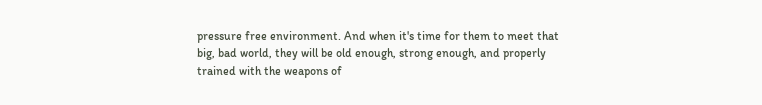pressure free environment. And when it's time for them to meet that big, bad world, they will be old enough, strong enough, and properly trained with the weapons of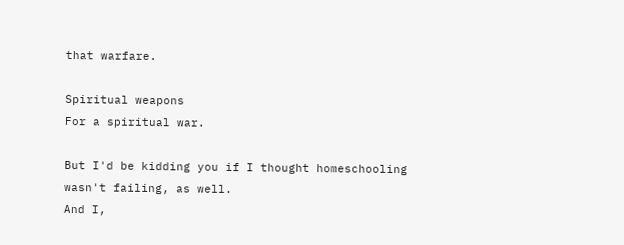that warfare.

Spiritual weapons
For a spiritual war.

But I'd be kidding you if I thought homeschooling wasn't failing, as well.
And I,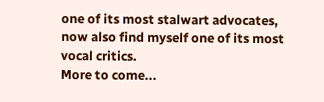one of its most stalwart advocates, now also find myself one of its most vocal critics.
More to come...